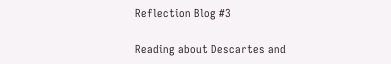Reflection Blog #3

Reading about Descartes and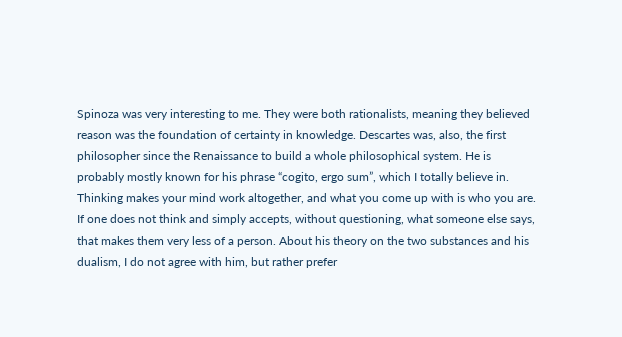Spinoza was very interesting to me. They were both rationalists, meaning they believed reason was the foundation of certainty in knowledge. Descartes was, also, the first philosopher since the Renaissance to build a whole philosophical system. He is probably mostly known for his phrase “cogito, ergo sum”, which I totally believe in. Thinking makes your mind work altogether, and what you come up with is who you are. If one does not think and simply accepts, without questioning, what someone else says, that makes them very less of a person. About his theory on the two substances and his dualism, I do not agree with him, but rather prefer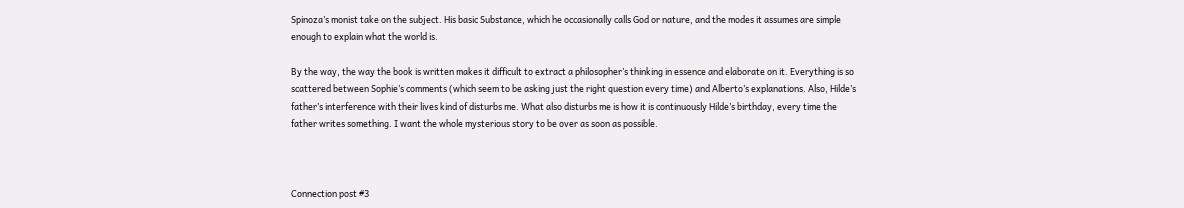Spinoza’s monist take on the subject. His basic Substance, which he occasionally calls God or nature, and the modes it assumes are simple enough to explain what the world is.

By the way, the way the book is written makes it difficult to extract a philosopher’s thinking in essence and elaborate on it. Everything is so scattered between Sophie’s comments (which seem to be asking just the right question every time) and Alberto’s explanations. Also, Hilde’s father’s interference with their lives kind of disturbs me. What also disturbs me is how it is continuously Hilde’s birthday, every time the father writes something. I want the whole mysterious story to be over as soon as possible.



Connection post #3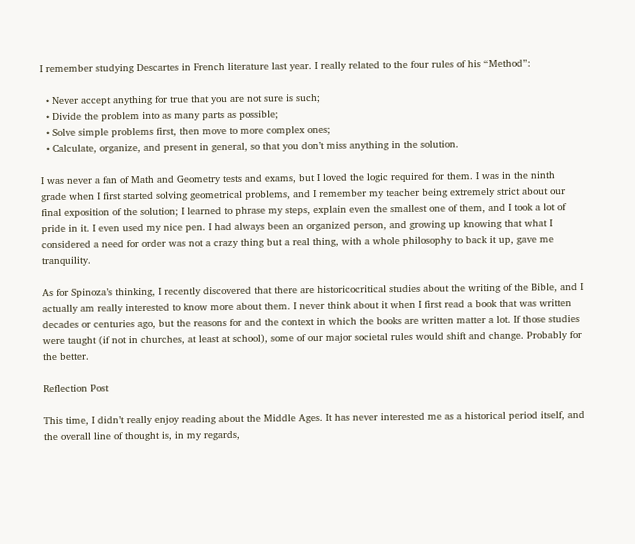I remember studying Descartes in French literature last year. I really related to the four rules of his “Method”:

  • Never accept anything for true that you are not sure is such;
  • Divide the problem into as many parts as possible;
  • Solve simple problems first, then move to more complex ones;
  • Calculate, organize, and present in general, so that you don’t miss anything in the solution.

I was never a fan of Math and Geometry tests and exams, but I loved the logic required for them. I was in the ninth grade when I first started solving geometrical problems, and I remember my teacher being extremely strict about our final exposition of the solution; I learned to phrase my steps, explain even the smallest one of them, and I took a lot of pride in it. I even used my nice pen. I had always been an organized person, and growing up knowing that what I considered a need for order was not a crazy thing but a real thing, with a whole philosophy to back it up, gave me tranquility.

As for Spinoza’s thinking, I recently discovered that there are historicocritical studies about the writing of the Bible, and I actually am really interested to know more about them. I never think about it when I first read a book that was written decades or centuries ago, but the reasons for and the context in which the books are written matter a lot. If those studies were taught (if not in churches, at least at school), some of our major societal rules would shift and change. Probably for the better.

Reflection Post

This time, I didn’t really enjoy reading about the Middle Ages. It has never interested me as a historical period itself, and the overall line of thought is, in my regards,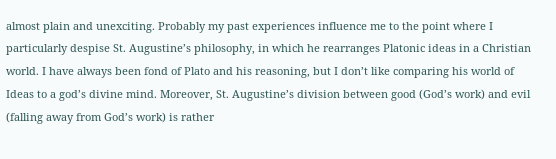almost plain and unexciting. Probably my past experiences influence me to the point where I particularly despise St. Augustine’s philosophy, in which he rearranges Platonic ideas in a Christian world. I have always been fond of Plato and his reasoning, but I don’t like comparing his world of Ideas to a god’s divine mind. Moreover, St. Augustine’s division between good (God’s work) and evil (falling away from God’s work) is rather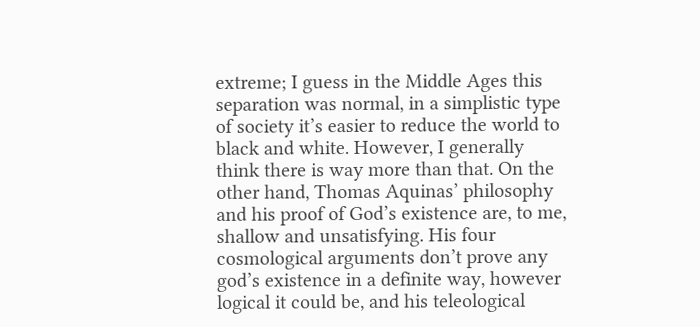extreme; I guess in the Middle Ages this separation was normal, in a simplistic type of society it’s easier to reduce the world to black and white. However, I generally think there is way more than that. On the other hand, Thomas Aquinas’ philosophy and his proof of God’s existence are, to me, shallow and unsatisfying. His four cosmological arguments don’t prove any god’s existence in a definite way, however logical it could be, and his teleological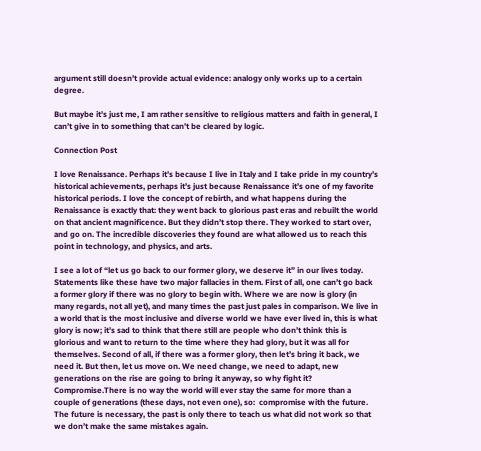argument still doesn’t provide actual evidence: analogy only works up to a certain degree.

But maybe it’s just me, I am rather sensitive to religious matters and faith in general, I can’t give in to something that can’t be cleared by logic.

Connection Post

I love Renaissance. Perhaps it’s because I live in Italy and I take pride in my country’s historical achievements, perhaps it’s just because Renaissance it’s one of my favorite historical periods. I love the concept of rebirth, and what happens during the Renaissance is exactly that: they went back to glorious past eras and rebuilt the world on that ancient magnificence. But they didn’t stop there. They worked to start over, and go on. The incredible discoveries they found are what allowed us to reach this point in technology, and physics, and arts.

I see a lot of “let us go back to our former glory, we deserve it” in our lives today. Statements like these have two major fallacies in them. First of all, one can’t go back a former glory if there was no glory to begin with. Where we are now is glory (in many regards, not all yet), and many times the past just pales in comparison. We live in a world that is the most inclusive and diverse world we have ever lived in, this is what glory is now; it’s sad to think that there still are people who don’t think this is glorious and want to return to the time where they had glory, but it was all for themselves. Second of all, if there was a former glory, then let’s bring it back, we need it. But then, let us move on. We need change, we need to adapt, new generations on the rise are going to bring it anyway, so why fight it? Compromise.There is no way the world will ever stay the same for more than a couple of generations (these days, not even one), so:  compromise with the future. The future is necessary, the past is only there to teach us what did not work so that we don’t make the same mistakes again.